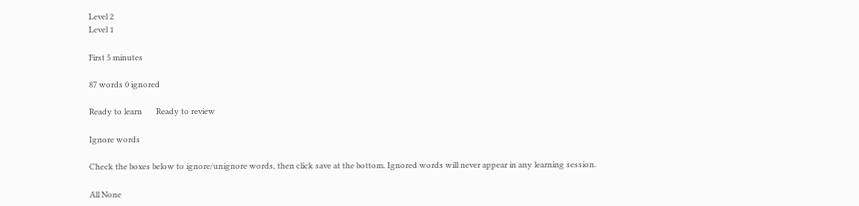Level 2
Level 1

First 5 minutes

87 words 0 ignored

Ready to learn       Ready to review

Ignore words

Check the boxes below to ignore/unignore words, then click save at the bottom. Ignored words will never appear in any learning session.

All None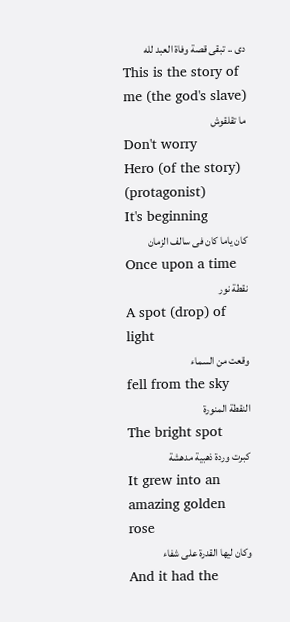دى .. تبقى قصة وفاة العبد لله
This is the story of me (the god's slave)
ما تقلقوش
Don't worry
Hero (of the story) (protagonist)
It's beginning
كان ياما كان فى سالف الزمان
Once upon a time
نقطة نور
A spot (drop) of light
وقعت من السماء
fell from the sky
النقطة المنورة
The bright spot
كبرت وردة ذهبية مدهشة
It grew into an amazing golden rose
وكان ليها القدرة على شفاء
And it had the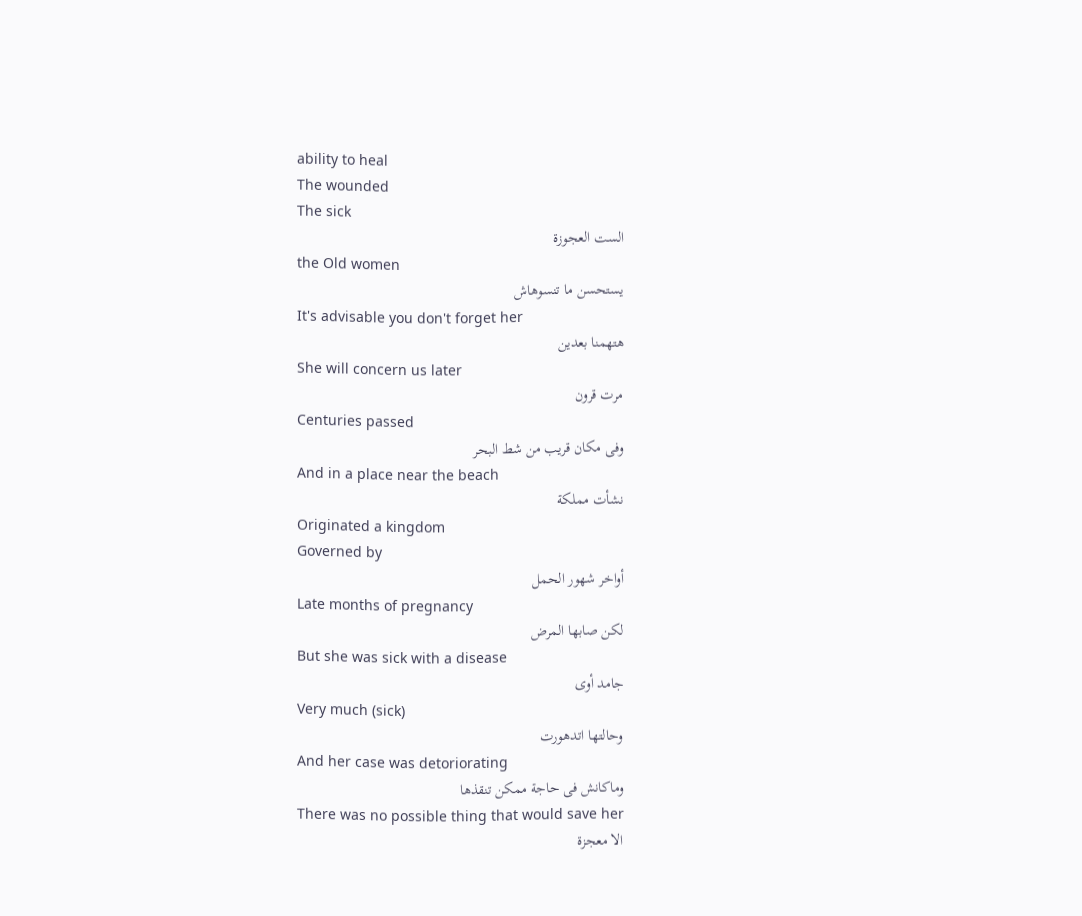ability to heal
The wounded
The sick
الست العجوزة
the Old women
يستحسن ما تنسوهاش
It's advisable you don't forget her
هتهمنا بعدين
She will concern us later
مرت قرون
Centuries passed
وفى مكان قريب من شط البحر
And in a place near the beach
نشأت مملكة
Originated a kingdom
Governed by
أواخر شهور الحمل
Late months of pregnancy
لكن صابها المرض
But she was sick with a disease
جامد أوى
Very much (sick)
وحالتها اتدهورت
And her case was detoriorating
وماكانش فى حاجة ممكن تنقذها
There was no possible thing that would save her
الا معجزة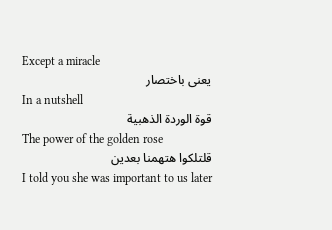Except a miracle
يعنى باختصار
In a nutshell
قوة الوردة الذهبية
The power of the golden rose
قلتلكوا هتهمنا بعدين
I told you she was important to us later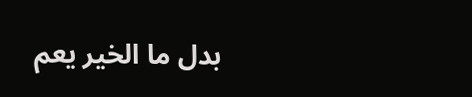بدل ما الخير يعم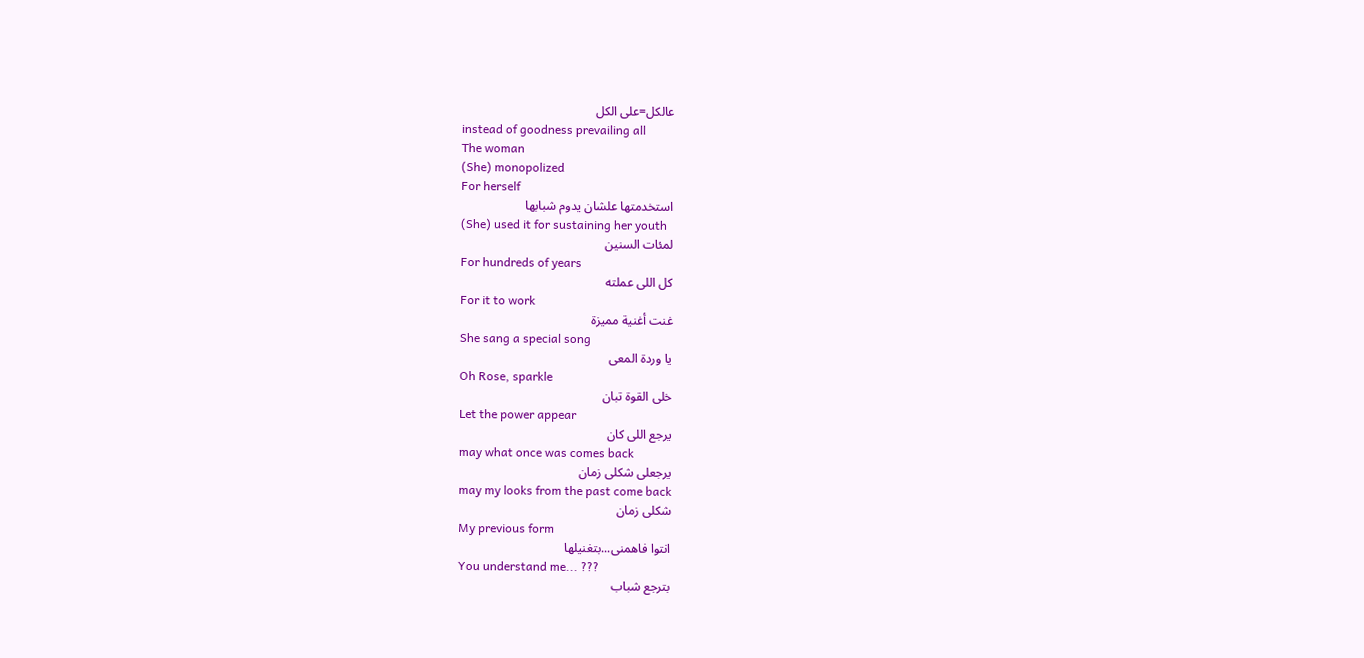عالكل=على الكل
instead of goodness prevailing all
The woman
(She) monopolized
For herself
استخدمتها علشان يدوم شبابها
(She) used it for sustaining her youth
لمئات السنين
For hundreds of years
كل اللى عملته
For it to work
غنت أغنية مميزة
She sang a special song
يا وردة المعى
Oh Rose, sparkle
خلى القوة تبان
Let the power appear
يرجع اللى كان
may what once was comes back
يرجعلى شكلى زمان
may my looks from the past come back
شكلى زمان
My previous form
انتوا فاهمنى...بتغنيلها
You understand me... ???
بترجع شباب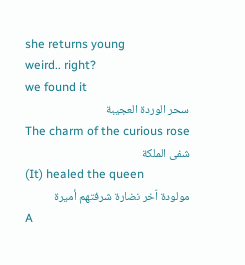she returns young
weird.. right?
we found it
سحر الوردة العجيبة
The charm of the curious rose
شفى الملكة
(It) healed the queen
مولودة اّخر نضارة شرفتهم أميرة
A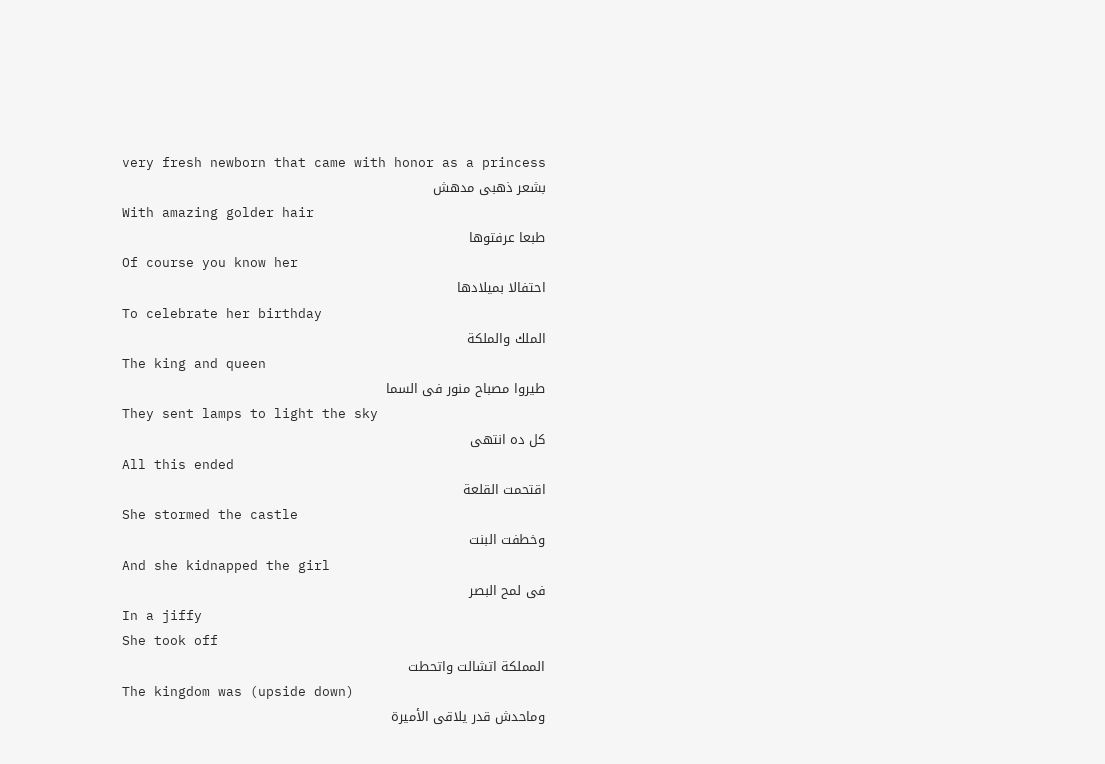very fresh newborn that came with honor as a princess
بشعر ذهبى مدهش
With amazing golder hair
طبعا عرفتوها
Of course you know her
احتفالا بميلادها
To celebrate her birthday
الملك والملكة
The king and queen
طيروا مصباح منور فى السما
They sent lamps to light the sky
كل ده انتهى
All this ended
اقتحمت القلعة
She stormed the castle
وخطفت البنت
And she kidnapped the girl
فى لمح البصر
In a jiffy
She took off
المملكة اتشالت واتحطت
The kingdom was (upside down)
وماحدش قدر يلاقى الأميرة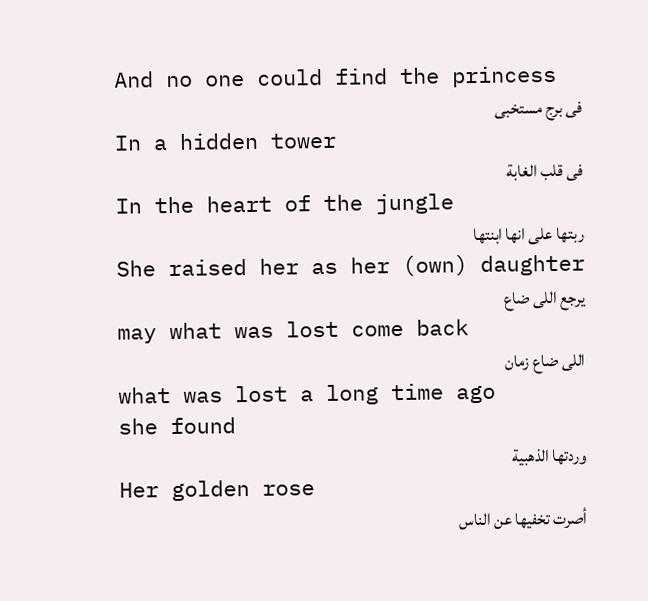And no one could find the princess
فى برج مستخبى
In a hidden tower
فى قلب الغابة
In the heart of the jungle
ربتها على انها ابنتها
She raised her as her (own) daughter
يرجع اللى ضاع
may what was lost come back
اللى ضاع زمان
what was lost a long time ago
she found
وردتها الذهبية
Her golden rose
أصرت تخفيها عن الناس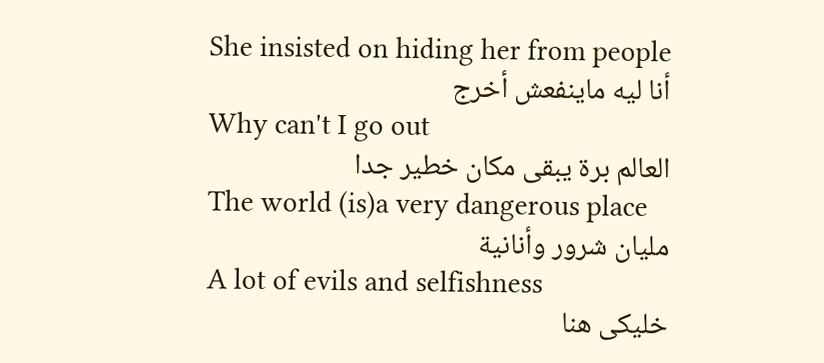She insisted on hiding her from people
أنا ليه ماينفعش أخرج
Why can't I go out
العالم برة يبقى مكان خطير جدا
The world (is)a very dangerous place
مليان شرور وأنانية
A lot of evils and selfishness
خليكى هنا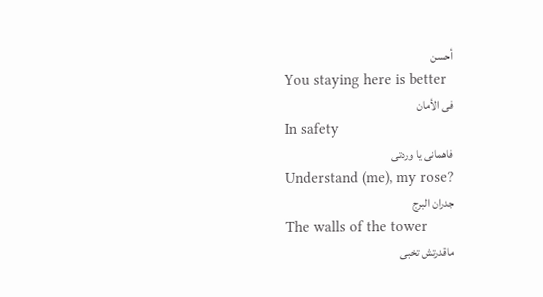أحسن
You staying here is better
فى الأمان
In safety
فاهمانى يا وردتى
Understand (me), my rose?
جدران البرج
The walls of the tower
ماقدرتش تخبى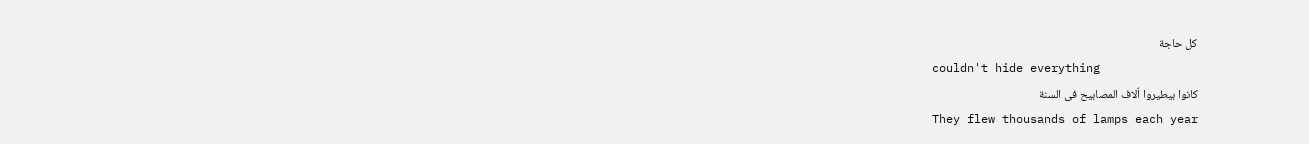كل حاجة
couldn't hide everything
كانوا بيطيروا اّلاف المصابيح فى السنة
They flew thousands of lamps each year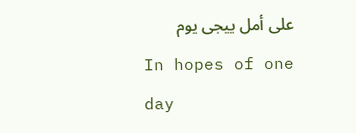على أمل ييجى يوم
In hopes of one day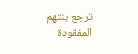ترجع بنتهم المفقودة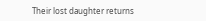Their lost daughter returns